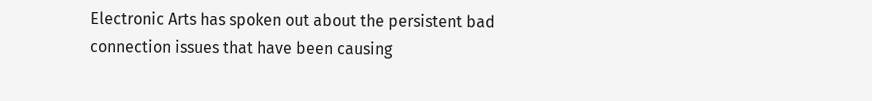Electronic Arts has spoken out about the persistent bad connection issues that have been causing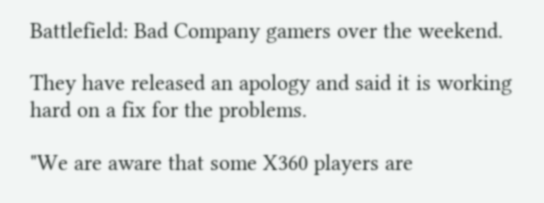Battlefield: Bad Company gamers over the weekend.

They have released an apology and said it is working hard on a fix for the problems.

"We are aware that some X360 players are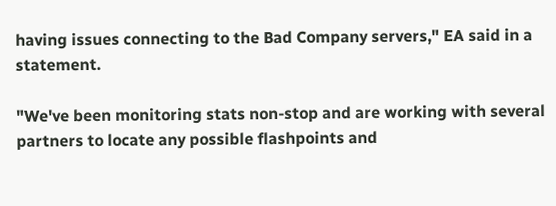having issues connecting to the Bad Company servers," EA said in a statement.

"We've been monitoring stats non-stop and are working with several partners to locate any possible flashpoints and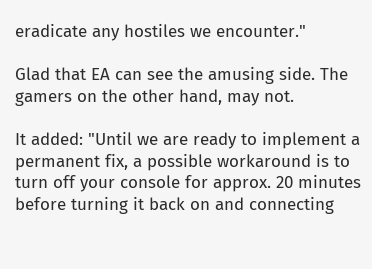eradicate any hostiles we encounter."

Glad that EA can see the amusing side. The gamers on the other hand, may not.

It added: "Until we are ready to implement a permanent fix, a possible workaround is to turn off your console for approx. 20 minutes before turning it back on and connecting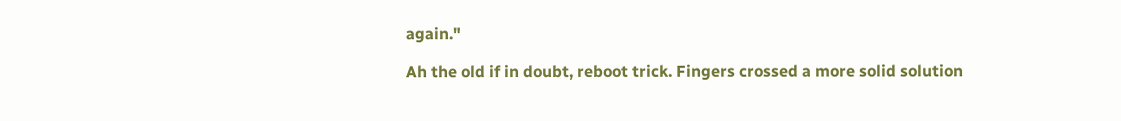again."

Ah the old if in doubt, reboot trick. Fingers crossed a more solid solution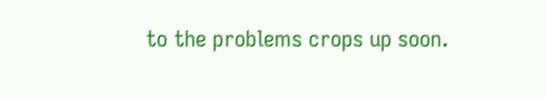to the problems crops up soon.